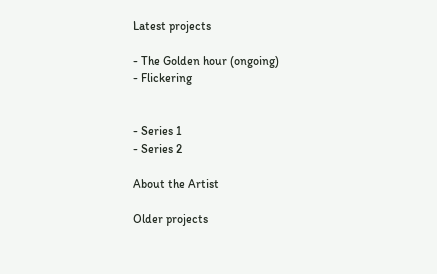Latest projects

- The Golden hour (ongoing)
- Flickering


- Series 1
- Series 2

About the Artist

Older projects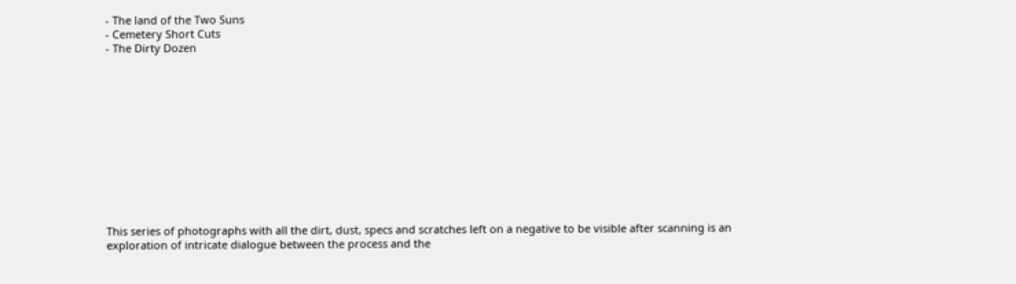- The land of the Two Suns
- Cemetery Short Cuts
- The Dirty Dozen












This series of photographs with all the dirt, dust, specs and scratches left on a negative to be visible after scanning is an exploration of intricate dialogue between the process and the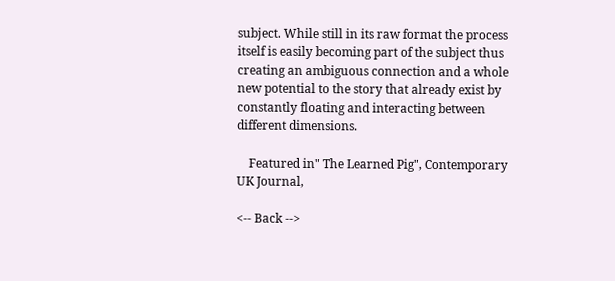subject. While still in its raw format the process itself is easily becoming part of the subject thus creating an ambiguous connection and a whole new potential to the story that already exist by constantly floating and interacting between different dimensions.

    Featured in" The Learned Pig", Contemporary UK Journal,

<-- Back -->